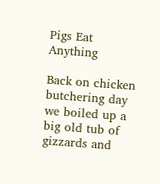Pigs Eat Anything

Back on chicken butchering day we boiled up a big old tub of gizzards and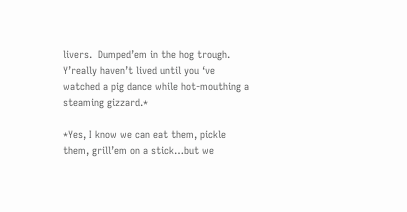livers.  Dumped’em in the hog trough.  Y’really haven’t lived until you ‘ve watched a pig dance while hot-mouthing a steaming gizzard.*

*Yes, I know we can eat them, pickle them, grill’em on a stick…but we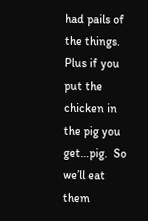had pails of the things.  Plus if you put the chicken in the pig you get…pig.  So we’ll eat them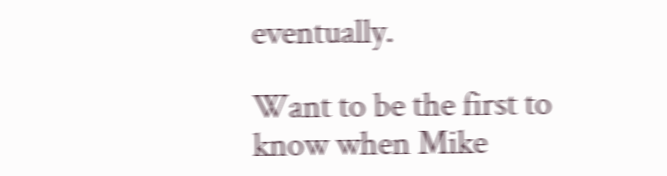eventually.

Want to be the first to know when Mike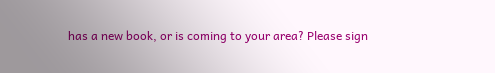has a new book, or is coming to your area? Please sign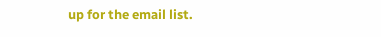up for the email list.